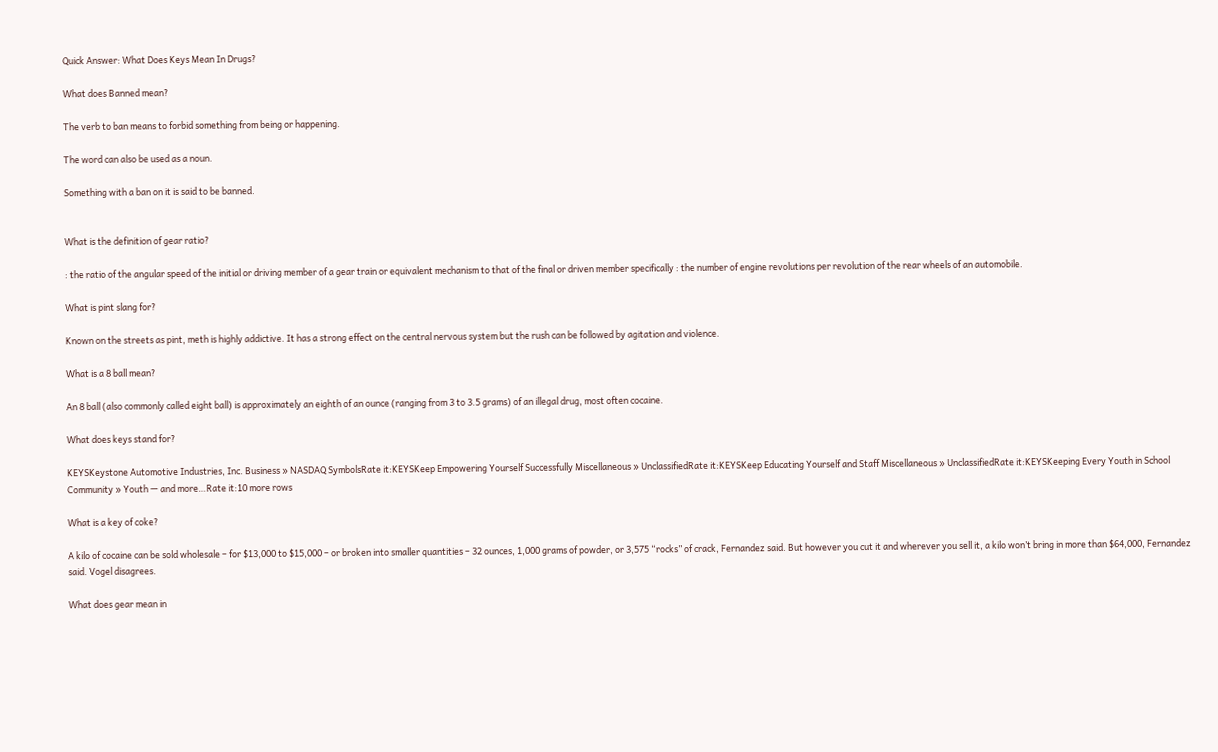Quick Answer: What Does Keys Mean In Drugs?

What does Banned mean?

The verb to ban means to forbid something from being or happening.

The word can also be used as a noun.

Something with a ban on it is said to be banned.


What is the definition of gear ratio?

: the ratio of the angular speed of the initial or driving member of a gear train or equivalent mechanism to that of the final or driven member specifically : the number of engine revolutions per revolution of the rear wheels of an automobile.

What is pint slang for?

Known on the streets as pint, meth is highly addictive. It has a strong effect on the central nervous system but the rush can be followed by agitation and violence.

What is a 8 ball mean?

An 8 ball (also commonly called eight ball) is approximately an eighth of an ounce (ranging from 3 to 3.5 grams) of an illegal drug, most often cocaine.

What does keys stand for?

KEYSKeystone Automotive Industries, Inc. Business » NASDAQ SymbolsRate it:KEYSKeep Empowering Yourself Successfully Miscellaneous » UnclassifiedRate it:KEYSKeep Educating Yourself and Staff Miscellaneous » UnclassifiedRate it:KEYSKeeping Every Youth in School Community » Youth — and more…Rate it:10 more rows

What is a key of coke?

A kilo of cocaine can be sold wholesale – for $13,000 to $15,000 – or broken into smaller quantities – 32 ounces, 1,000 grams of powder, or 3,575 “rocks” of crack, Fernandez said. But however you cut it and wherever you sell it, a kilo won’t bring in more than $64,000, Fernandez said. Vogel disagrees.

What does gear mean in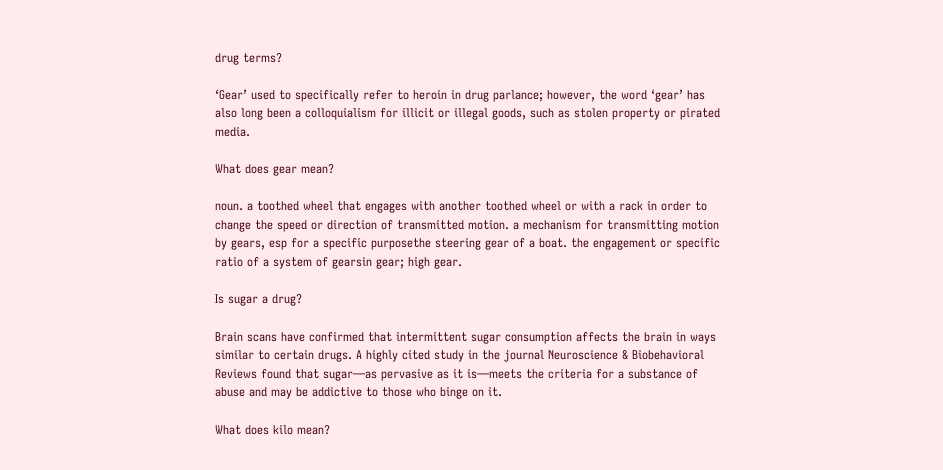drug terms?

‘Gear’ used to specifically refer to heroin in drug parlance; however, the word ‘gear’ has also long been a colloquialism for illicit or illegal goods, such as stolen property or pirated media.

What does gear mean?

noun. a toothed wheel that engages with another toothed wheel or with a rack in order to change the speed or direction of transmitted motion. a mechanism for transmitting motion by gears, esp for a specific purposethe steering gear of a boat. the engagement or specific ratio of a system of gearsin gear; high gear.

Is sugar a drug?

Brain scans have confirmed that intermittent sugar consumption affects the brain in ways similar to certain drugs. A highly cited study in the journal Neuroscience & Biobehavioral Reviews found that sugar—as pervasive as it is—meets the criteria for a substance of abuse and may be addictive to those who binge on it.

What does kilo mean?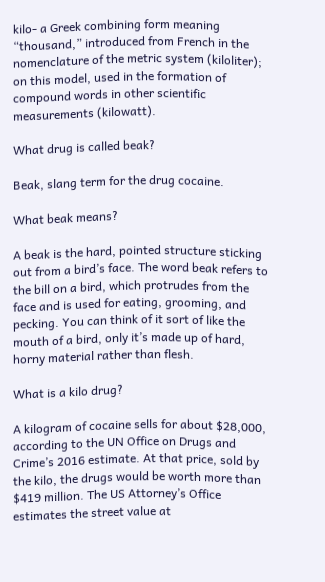kilo- a Greek combining form meaning “thousand,” introduced from French in the nomenclature of the metric system (kiloliter); on this model, used in the formation of compound words in other scientific measurements (kilowatt).

What drug is called beak?

Beak, slang term for the drug cocaine.

What beak means?

A beak is the hard, pointed structure sticking out from a bird’s face. The word beak refers to the bill on a bird, which protrudes from the face and is used for eating, grooming, and pecking. You can think of it sort of like the mouth of a bird, only it’s made up of hard, horny material rather than flesh.

What is a kilo drug?

A kilogram of cocaine sells for about $28,000, according to the UN Office on Drugs and Crime’s 2016 estimate. At that price, sold by the kilo, the drugs would be worth more than $419 million. The US Attorney’s Office estimates the street value at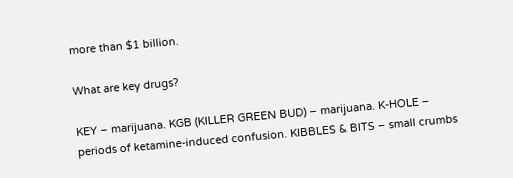more than $1 billion.

What are key drugs?

KEY – marijuana. KGB (KILLER GREEN BUD) – marijuana. K-HOLE – periods of ketamine-induced confusion. KIBBLES & BITS – small crumbs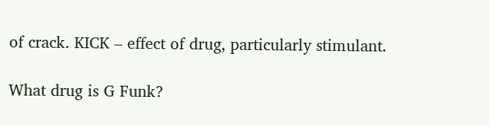of crack. KICK – effect of drug, particularly stimulant.

What drug is G Funk?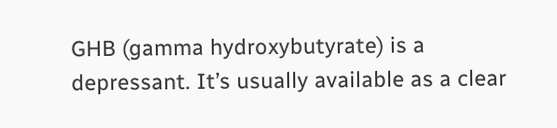GHB (gamma hydroxybutyrate) is a depressant. It’s usually available as a clear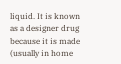liquid. It is known as a designer drug because it is made (usually in home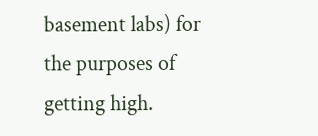basement labs) for the purposes of getting high.